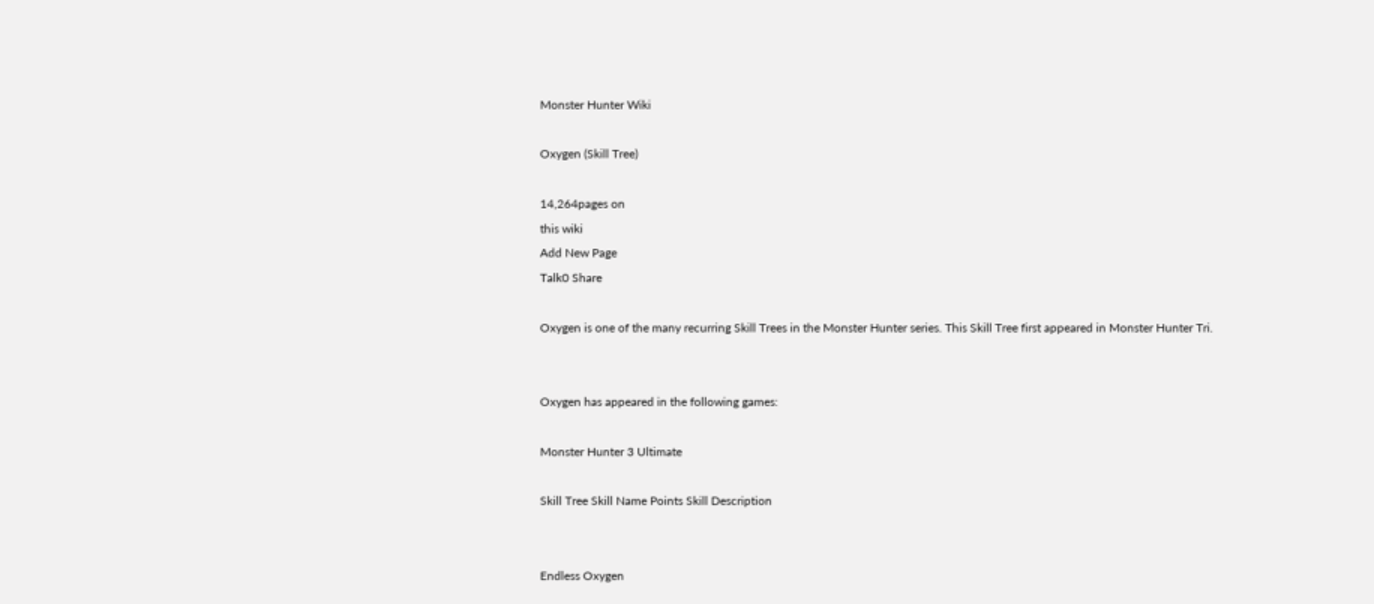Monster Hunter Wiki

Oxygen (Skill Tree)

14,264pages on
this wiki
Add New Page
Talk0 Share

Oxygen is one of the many recurring Skill Trees in the Monster Hunter series. This Skill Tree first appeared in Monster Hunter Tri.


Oxygen has appeared in the following games:

Monster Hunter 3 Ultimate

Skill Tree Skill Name Points Skill Description


Endless Oxygen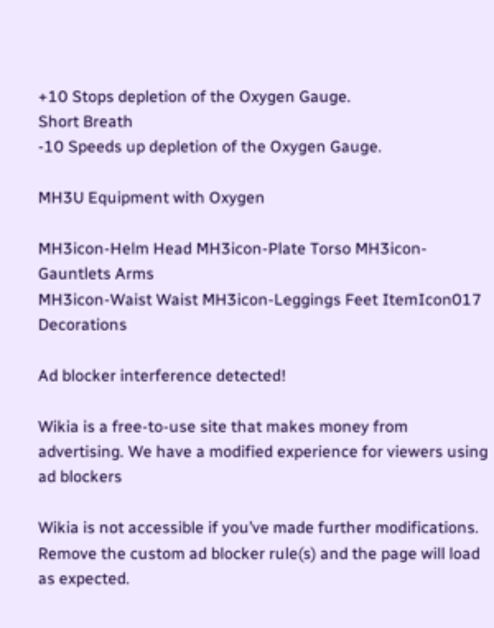+10 Stops depletion of the Oxygen Gauge.
Short Breath
-10 Speeds up depletion of the Oxygen Gauge.

MH3U Equipment with Oxygen

MH3icon-Helm Head MH3icon-Plate Torso MH3icon-Gauntlets Arms
MH3icon-Waist Waist MH3icon-Leggings Feet ItemIcon017 Decorations

Ad blocker interference detected!

Wikia is a free-to-use site that makes money from advertising. We have a modified experience for viewers using ad blockers

Wikia is not accessible if you’ve made further modifications. Remove the custom ad blocker rule(s) and the page will load as expected.